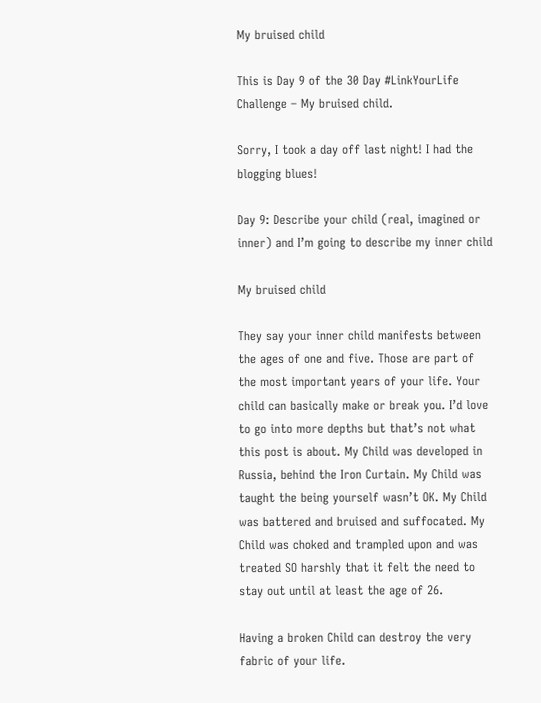My bruised child

This is Day 9 of the 30 Day #LinkYourLife Challenge – My bruised child.

Sorry, I took a day off last night! I had the blogging blues!

Day 9: Describe your child (real, imagined or inner) and I’m going to describe my inner child

My bruised child

They say your inner child manifests between the ages of one and five. Those are part of the most important years of your life. Your child can basically make or break you. I’d love to go into more depths but that’s not what this post is about. My Child was developed in Russia, behind the Iron Curtain. My Child was taught the being yourself wasn’t OK. My Child was battered and bruised and suffocated. My Child was choked and trampled upon and was treated SO harshly that it felt the need to stay out until at least the age of 26.

Having a broken Child can destroy the very fabric of your life.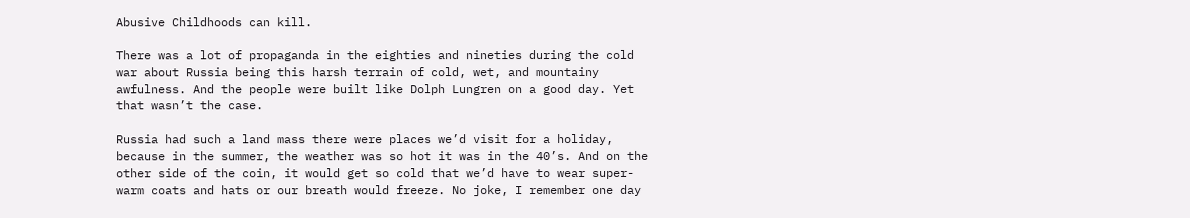Abusive Childhoods can kill.

There was a lot of propaganda in the eighties and nineties during the cold war about Russia being this harsh terrain of cold, wet, and mountainy awfulness. And the people were built like Dolph Lungren on a good day. Yet that wasn’t the case.

Russia had such a land mass there were places we’d visit for a holiday, because in the summer, the weather was so hot it was in the 40’s. And on the other side of the coin, it would get so cold that we’d have to wear super-warm coats and hats or our breath would freeze. No joke, I remember one day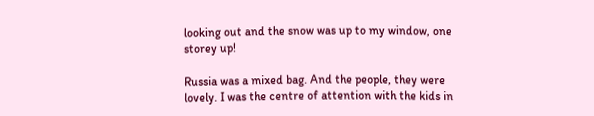looking out and the snow was up to my window, one storey up!

Russia was a mixed bag. And the people, they were lovely. I was the centre of attention with the kids in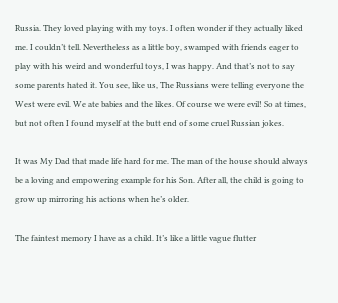Russia. They loved playing with my toys. I often wonder if they actually liked me. I couldn’t tell. Nevertheless as a little boy, swamped with friends eager to play with his weird and wonderful toys, I was happy. And that’s not to say some parents hated it. You see, like us, The Russians were telling everyone the West were evil. We ate babies and the likes. Of course we were evil! So at times, but not often I found myself at the butt end of some cruel Russian jokes.

It was My Dad that made life hard for me. The man of the house should always be a loving and empowering example for his Son. After all, the child is going to grow up mirroring his actions when he’s older.

The faintest memory I have as a child. It’s like a little vague flutter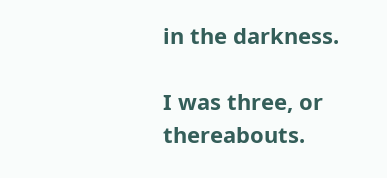in the darkness.

I was three, or thereabouts.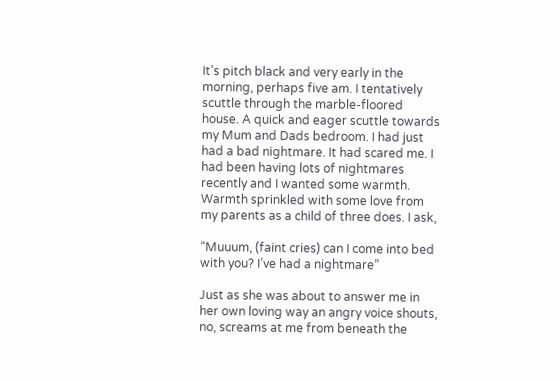It’s pitch black and very early in the morning, perhaps five am. I tentatively scuttle through the marble-floored house. A quick and eager scuttle towards my Mum and Dads bedroom. I had just had a bad nightmare. It had scared me. I had been having lots of nightmares recently and I wanted some warmth. Warmth sprinkled with some love from my parents as a child of three does. I ask,

“Muuum, (faint cries) can I come into bed with you? I’ve had a nightmare”

Just as she was about to answer me in her own loving way an angry voice shouts, no, screams at me from beneath the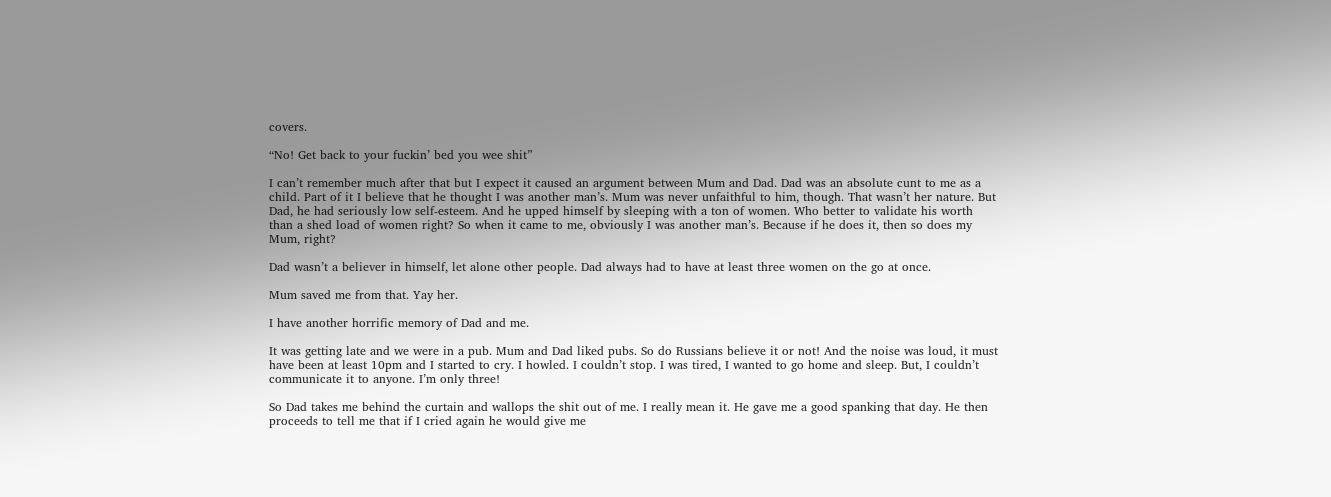covers.

“No! Get back to your fuckin’ bed you wee shit”

I can’t remember much after that but I expect it caused an argument between Mum and Dad. Dad was an absolute cunt to me as a child. Part of it I believe that he thought I was another man’s. Mum was never unfaithful to him, though. That wasn’t her nature. But Dad, he had seriously low self-esteem. And he upped himself by sleeping with a ton of women. Who better to validate his worth than a shed load of women right? So when it came to me, obviously I was another man’s. Because if he does it, then so does my Mum, right?

Dad wasn’t a believer in himself, let alone other people. Dad always had to have at least three women on the go at once.

Mum saved me from that. Yay her.

I have another horrific memory of Dad and me.

It was getting late and we were in a pub. Mum and Dad liked pubs. So do Russians believe it or not! And the noise was loud, it must have been at least 10pm and I started to cry. I howled. I couldn’t stop. I was tired, I wanted to go home and sleep. But, I couldn’t communicate it to anyone. I’m only three!

So Dad takes me behind the curtain and wallops the shit out of me. I really mean it. He gave me a good spanking that day. He then proceeds to tell me that if I cried again he would give me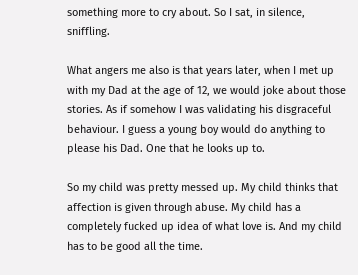something more to cry about. So I sat, in silence, sniffling.

What angers me also is that years later, when I met up with my Dad at the age of 12, we would joke about those stories. As if somehow I was validating his disgraceful behaviour. I guess a young boy would do anything to please his Dad. One that he looks up to.

So my child was pretty messed up. My child thinks that affection is given through abuse. My child has a completely fucked up idea of what love is. And my child has to be good all the time.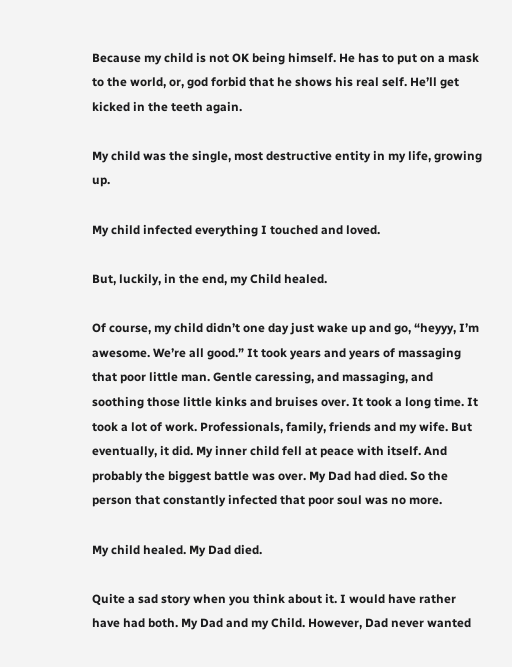Because my child is not OK being himself. He has to put on a mask to the world, or, god forbid that he shows his real self. He’ll get kicked in the teeth again.

My child was the single, most destructive entity in my life, growing up.

My child infected everything I touched and loved.

But, luckily, in the end, my Child healed.

Of course, my child didn’t one day just wake up and go, “heyyy, I’m awesome. We’re all good.” It took years and years of massaging that poor little man. Gentle caressing, and massaging, and soothing those little kinks and bruises over. It took a long time. It took a lot of work. Professionals, family, friends and my wife. But eventually, it did. My inner child fell at peace with itself. And probably the biggest battle was over. My Dad had died. So the person that constantly infected that poor soul was no more.

My child healed. My Dad died.

Quite a sad story when you think about it. I would have rather have had both. My Dad and my Child. However, Dad never wanted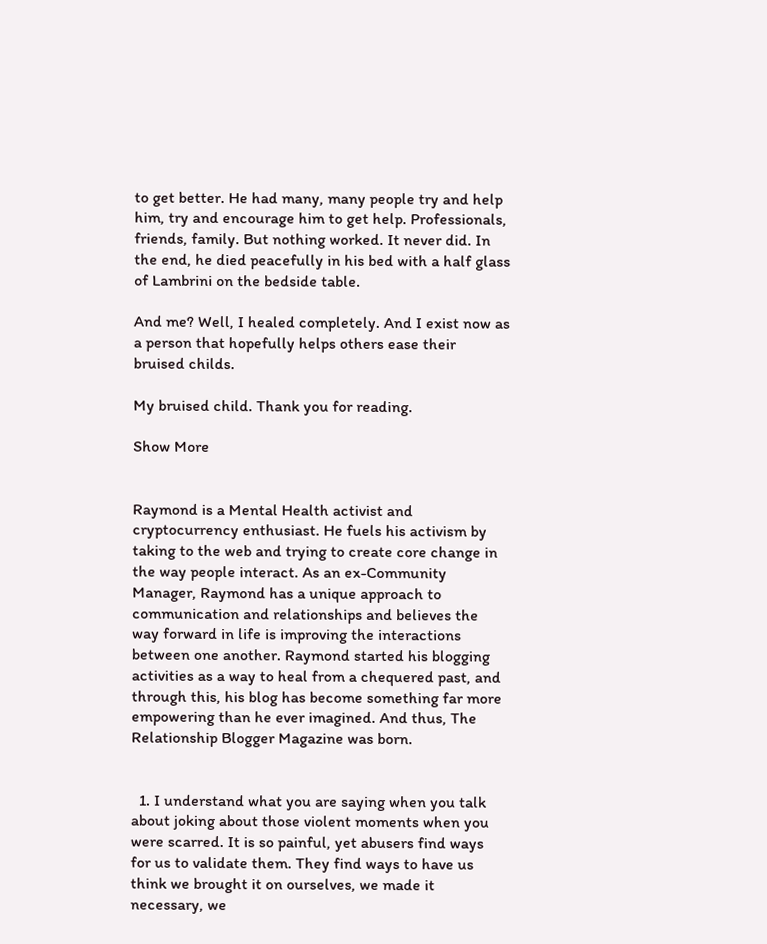to get better. He had many, many people try and help him, try and encourage him to get help. Professionals, friends, family. But nothing worked. It never did. In the end, he died peacefully in his bed with a half glass of Lambrini on the bedside table.

And me? Well, I healed completely. And I exist now as a person that hopefully helps others ease their bruised childs.

My bruised child. Thank you for reading.

Show More


Raymond is a Mental Health activist and cryptocurrency enthusiast. He fuels his activism by taking to the web and trying to create core change in the way people interact. As an ex-Community Manager, Raymond has a unique approach to communication and relationships and believes the way forward in life is improving the interactions between one another. Raymond started his blogging activities as a way to heal from a chequered past, and through this, his blog has become something far more empowering than he ever imagined. And thus, The Relationship Blogger Magazine was born.


  1. I understand what you are saying when you talk about joking about those violent moments when you were scarred. It is so painful, yet abusers find ways for us to validate them. They find ways to have us think we brought it on ourselves, we made it necessary, we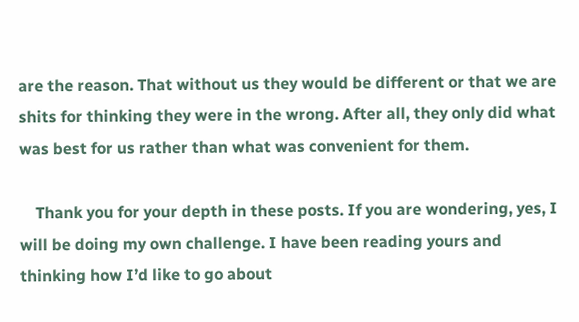are the reason. That without us they would be different or that we are shits for thinking they were in the wrong. After all, they only did what was best for us rather than what was convenient for them.

    Thank you for your depth in these posts. If you are wondering, yes, I will be doing my own challenge. I have been reading yours and thinking how I’d like to go about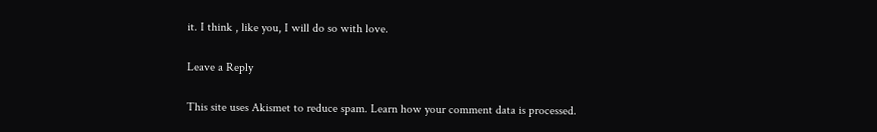it. I think , like you, I will do so with love.

Leave a Reply

This site uses Akismet to reduce spam. Learn how your comment data is processed.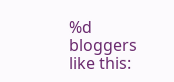%d bloggers like this: